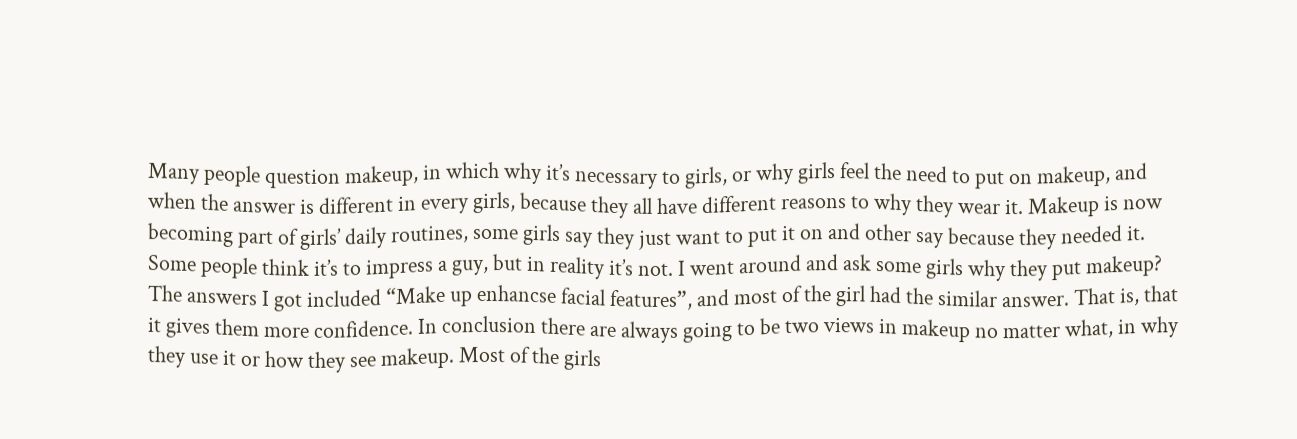Many people question makeup, in which why it’s necessary to girls, or why girls feel the need to put on makeup, and when the answer is different in every girls, because they all have different reasons to why they wear it. Makeup is now becoming part of girls’ daily routines, some girls say they just want to put it on and other say because they needed it. Some people think it’s to impress a guy, but in reality it’s not. I went around and ask some girls why they put makeup? The answers I got included “Make up enhancse facial features”, and most of the girl had the similar answer. That is, that it gives them more confidence. In conclusion there are always going to be two views in makeup no matter what, in why they use it or how they see makeup. Most of the girls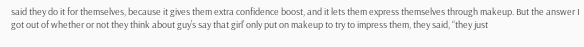said they do it for themselves, because it gives them extra confidence boost, and it lets them express themselves through makeup. But the answer I got out of whether or not they think about guy’s say that girl’ only put on makeup to try to impress them, they said, “they just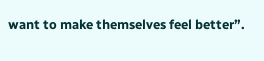want to make themselves feel better”.